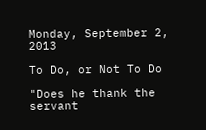Monday, September 2, 2013

To Do, or Not To Do

"Does he thank the servant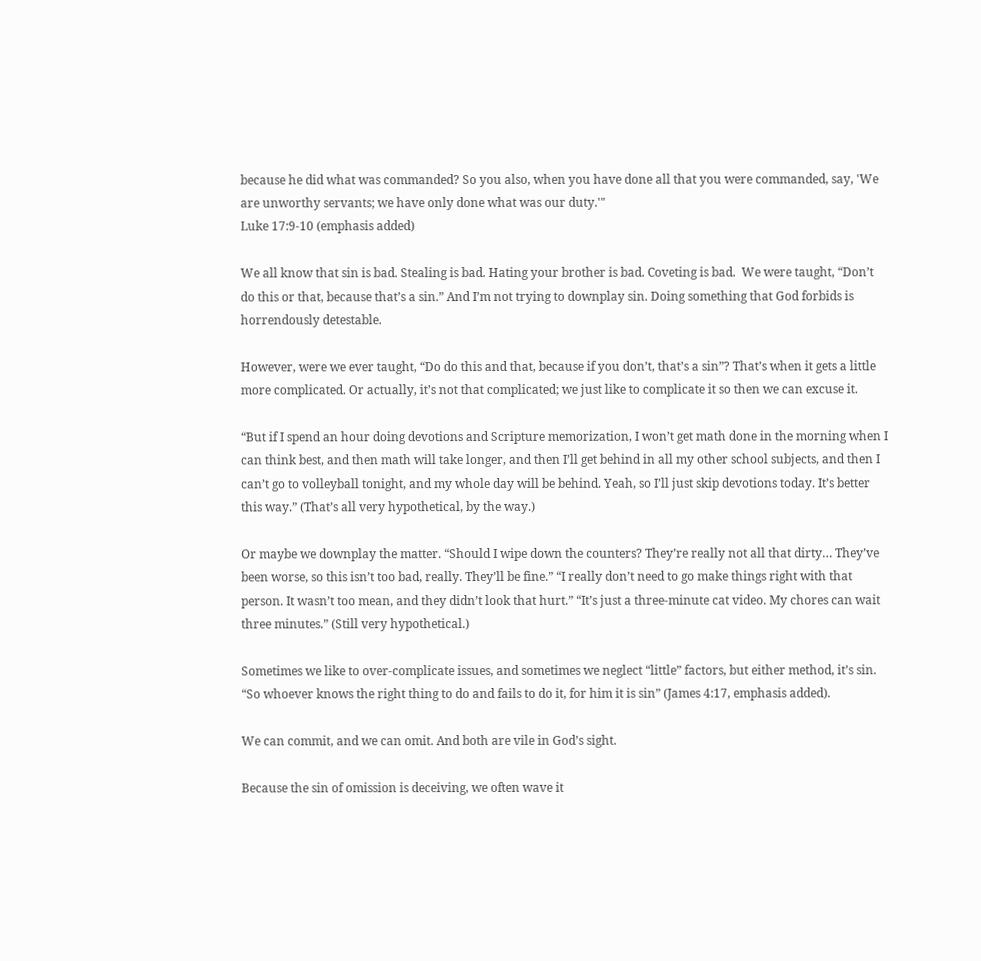because he did what was commanded? So you also, when you have done all that you were commanded, say, 'We are unworthy servants; we have only done what was our duty.'"
Luke 17:9-10 (emphasis added)

We all know that sin is bad. Stealing is bad. Hating your brother is bad. Coveting is bad.  We were taught, “Don’t do this or that, because that’s a sin.” And I’m not trying to downplay sin. Doing something that God forbids is horrendously detestable.

However, were we ever taught, “Do do this and that, because if you don’t, that’s a sin”? That’s when it gets a little more complicated. Or actually, it’s not that complicated; we just like to complicate it so then we can excuse it.

“But if I spend an hour doing devotions and Scripture memorization, I won’t get math done in the morning when I can think best, and then math will take longer, and then I’ll get behind in all my other school subjects, and then I can’t go to volleyball tonight, and my whole day will be behind. Yeah, so I’ll just skip devotions today. It’s better this way.” (That’s all very hypothetical, by the way.)

Or maybe we downplay the matter. “Should I wipe down the counters? They’re really not all that dirty… They’ve been worse, so this isn’t too bad, really. They’ll be fine.” “I really don’t need to go make things right with that person. It wasn’t too mean, and they didn’t look that hurt.” “It’s just a three-minute cat video. My chores can wait three minutes.” (Still very hypothetical.)

Sometimes we like to over-complicate issues, and sometimes we neglect “little” factors, but either method, it’s sin. “So whoever knows the right thing to do and fails to do it, for him it is sin” (James 4:17, emphasis added).

We can commit, and we can omit. And both are vile in God’s sight.

Because the sin of omission is deceiving, we often wave it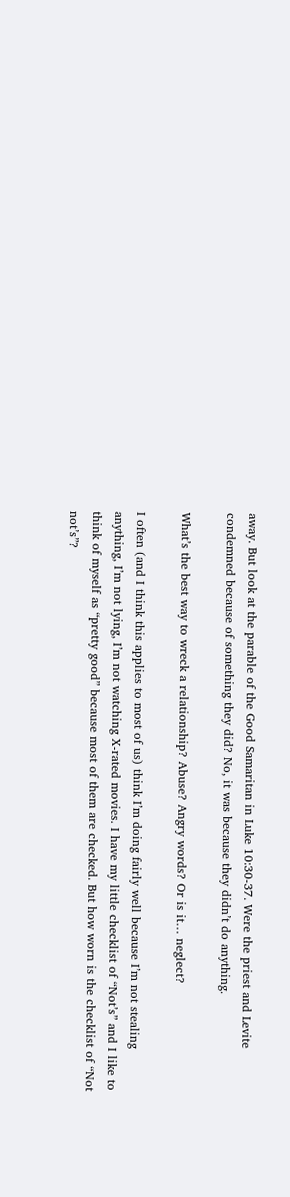away. But look at the parable of the Good Samaritan in Luke 10:30-37. Were the priest and Levite condemned because of something they did? No, it was because they didn’t do anything.

What’s the best way to wreck a relationship? Abuse? Angry words? Or is it… neglect?

I often (and I think this applies to most of us) think I’m doing fairly well because I’m not stealing anything, I’m not lying, I’m not watching X-rated movies. I have my little checklist of “Not’s” and I like to think of myself as “pretty good” because most of them are checked. But how worn is the checklist of “Not not’s”?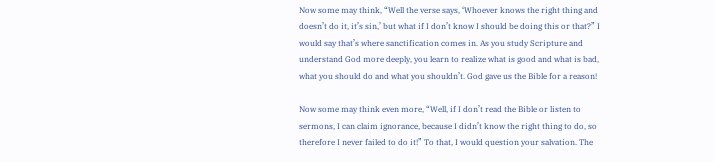Now some may think, “Well the verse says, ‘Whoever knows the right thing and doesn’t do it, it’s sin,’ but what if I don’t know I should be doing this or that?” I would say that’s where sanctification comes in. As you study Scripture and understand God more deeply, you learn to realize what is good and what is bad, what you should do and what you shouldn’t. God gave us the Bible for a reason!

Now some may think even more, “Well, if I don’t read the Bible or listen to sermons, I can claim ignorance, because I didn’t know the right thing to do, so therefore I never failed to do it!” To that, I would question your salvation. The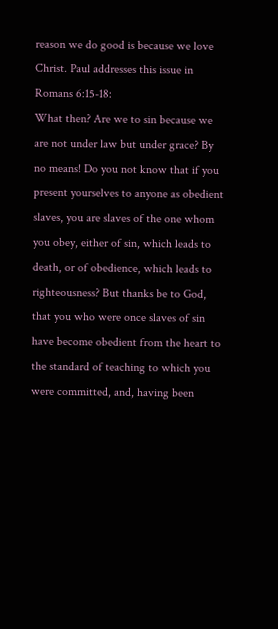reason we do good is because we love Christ. Paul addresses this issue in Romans 6:15-18:
What then? Are we to sin because we are not under law but under grace? By no means! Do you not know that if you present yourselves to anyone as obedient slaves, you are slaves of the one whom you obey, either of sin, which leads to death, or of obedience, which leads to righteousness? But thanks be to God, that you who were once slaves of sin have become obedient from the heart to the standard of teaching to which you were committed, and, having been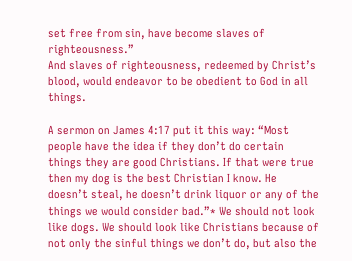set free from sin, have become slaves of righteousness.”
And slaves of righteousness, redeemed by Christ’s blood, would endeavor to be obedient to God in all things.

A sermon on James 4:17 put it this way: “Most people have the idea if they don’t do certain things they are good Christians. If that were true then my dog is the best Christian I know. He doesn’t steal, he doesn’t drink liquor or any of the things we would consider bad.”* We should not look like dogs. We should look like Christians because of not only the sinful things we don’t do, but also the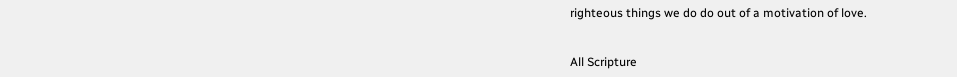righteous things we do do out of a motivation of love.


All Scripture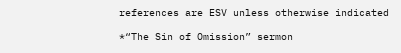references are ESV unless otherwise indicated

*“The Sin of Omission” sermon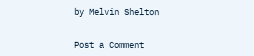by Melvin Shelton


Post a Comment